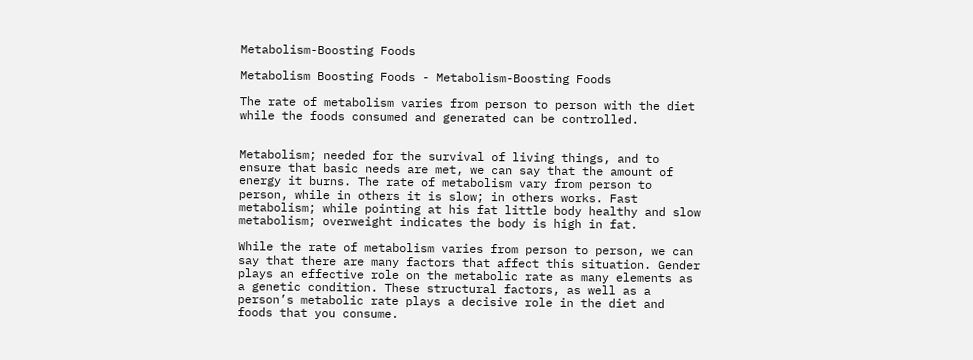Metabolism-Boosting Foods

Metabolism Boosting Foods - Metabolism-Boosting Foods

The rate of metabolism varies from person to person with the diet while the foods consumed and generated can be controlled.


Metabolism; needed for the survival of living things, and to ensure that basic needs are met, we can say that the amount of energy it burns. The rate of metabolism vary from person to person, while in others it is slow; in others works. Fast metabolism; while pointing at his fat little body healthy and slow metabolism; overweight indicates the body is high in fat.

While the rate of metabolism varies from person to person, we can say that there are many factors that affect this situation. Gender plays an effective role on the metabolic rate as many elements as a genetic condition. These structural factors, as well as a person’s metabolic rate plays a decisive role in the diet and foods that you consume.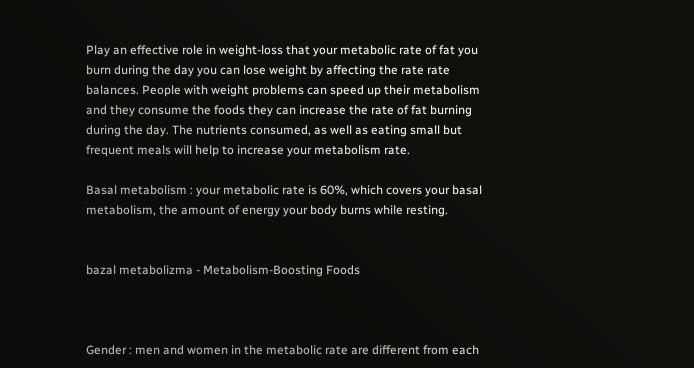Play an effective role in weight-loss that your metabolic rate of fat you burn during the day you can lose weight by affecting the rate rate balances. People with weight problems can speed up their metabolism and they consume the foods they can increase the rate of fat burning during the day. The nutrients consumed, as well as eating small but frequent meals will help to increase your metabolism rate.

Basal metabolism : your metabolic rate is 60%, which covers your basal metabolism, the amount of energy your body burns while resting.


bazal metabolizma - Metabolism-Boosting Foods



Gender : men and women in the metabolic rate are different from each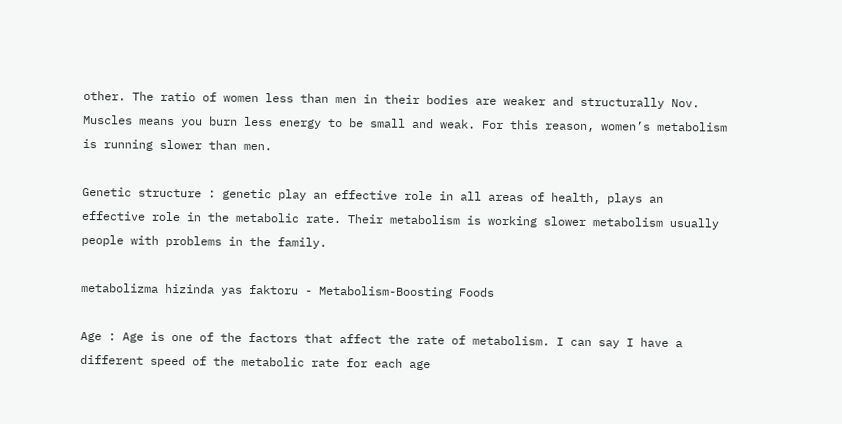other. The ratio of women less than men in their bodies are weaker and structurally Nov. Muscles means you burn less energy to be small and weak. For this reason, women’s metabolism is running slower than men.

Genetic structure : genetic play an effective role in all areas of health, plays an effective role in the metabolic rate. Their metabolism is working slower metabolism usually people with problems in the family.

metabolizma hizinda yas faktoru - Metabolism-Boosting Foods

Age : Age is one of the factors that affect the rate of metabolism. I can say I have a different speed of the metabolic rate for each age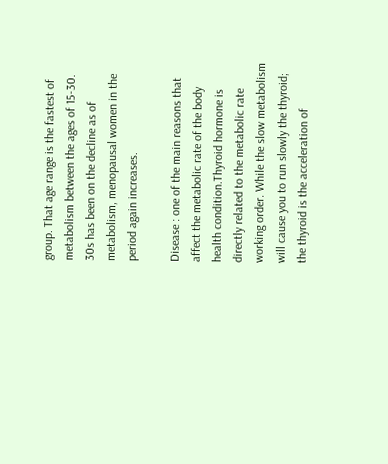group. That age range is the fastest of metabolism between the ages of 15-30. 30s has been on the decline as of metabolism, menopausal women in the period again increases.

Disease : one of the main reasons that affect the metabolic rate of the body health condition.Thyroid hormone is directly related to the metabolic rate working order. While the slow metabolism will cause you to run slowly the thyroid; the thyroid is the acceleration of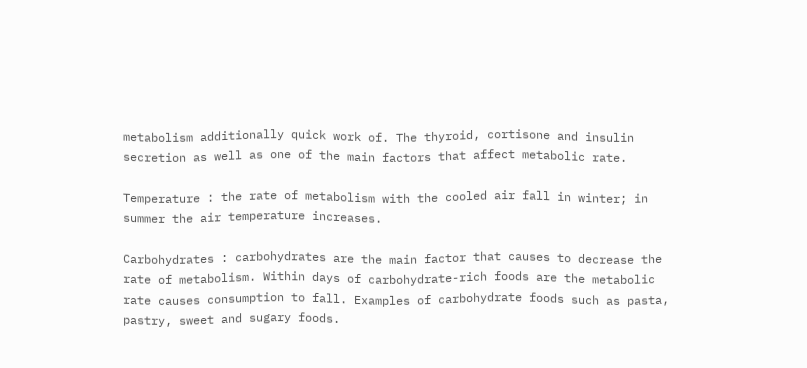metabolism additionally quick work of. The thyroid, cortisone and insulin secretion as well as one of the main factors that affect metabolic rate.

Temperature : the rate of metabolism with the cooled air fall in winter; in summer the air temperature increases.

Carbohydrates : carbohydrates are the main factor that causes to decrease the rate of metabolism. Within days of carbohydrate-rich foods are the metabolic rate causes consumption to fall. Examples of carbohydrate foods such as pasta, pastry, sweet and sugary foods.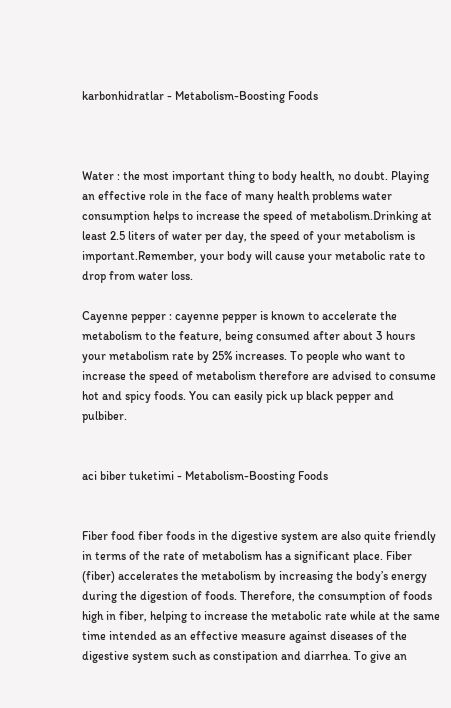karbonhidratlar - Metabolism-Boosting Foods



Water : the most important thing to body health, no doubt. Playing an effective role in the face of many health problems water consumption helps to increase the speed of metabolism.Drinking at least 2.5 liters of water per day, the speed of your metabolism is important.Remember, your body will cause your metabolic rate to drop from water loss.

Cayenne pepper : cayenne pepper is known to accelerate the metabolism to the feature, being consumed after about 3 hours your metabolism rate by 25% increases. To people who want to increase the speed of metabolism therefore are advised to consume hot and spicy foods. You can easily pick up black pepper and pulbiber.


aci biber tuketimi - Metabolism-Boosting Foods


Fiber food fiber foods in the digestive system are also quite friendly in terms of the rate of metabolism has a significant place. Fiber (fiber) accelerates the metabolism by increasing the body’s energy during the digestion of foods. Therefore, the consumption of foods high in fiber, helping to increase the metabolic rate while at the same time intended as an effective measure against diseases of the digestive system such as constipation and diarrhea. To give an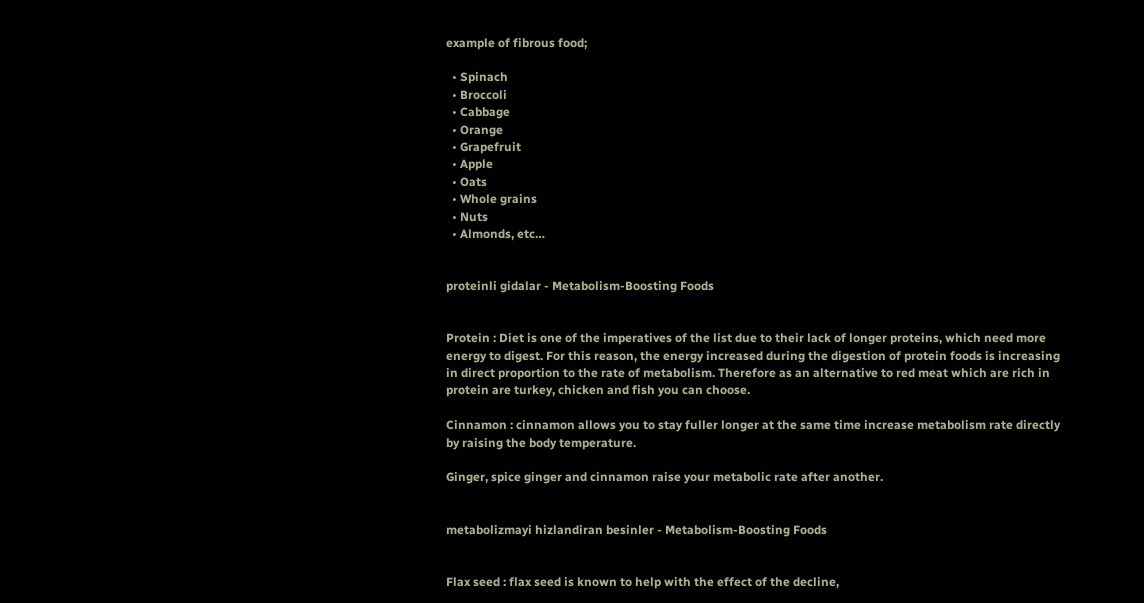example of fibrous food;

  • Spinach
  • Broccoli
  • Cabbage
  • Orange
  • Grapefruit
  • Apple
  • Oats
  • Whole grains
  • Nuts
  • Almonds, etc…


proteinli gidalar - Metabolism-Boosting Foods


Protein : Diet is one of the imperatives of the list due to their lack of longer proteins, which need more energy to digest. For this reason, the energy increased during the digestion of protein foods is increasing in direct proportion to the rate of metabolism. Therefore as an alternative to red meat which are rich in protein are turkey, chicken and fish you can choose.

Cinnamon : cinnamon allows you to stay fuller longer at the same time increase metabolism rate directly by raising the body temperature.

Ginger, spice ginger and cinnamon raise your metabolic rate after another.


metabolizmayi hizlandiran besinler - Metabolism-Boosting Foods


Flax seed : flax seed is known to help with the effect of the decline,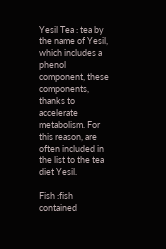Yesil Tea : tea by the name of Yesil, which includes a phenol component, these components, thanks to accelerate metabolism. For this reason, are often included in the list to the tea diet Yesil.

Fish :fish contained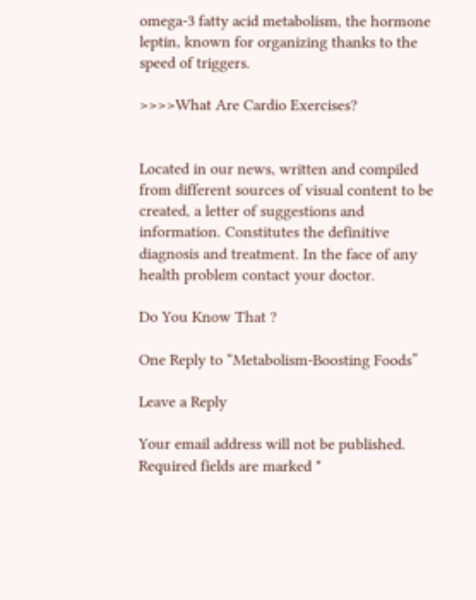omega-3 fatty acid metabolism, the hormone leptin, known for organizing thanks to the speed of triggers.

>>>>What Are Cardio Exercises?


Located in our news, written and compiled from different sources of visual content to be created, a letter of suggestions and information. Constitutes the definitive diagnosis and treatment. In the face of any health problem contact your doctor.

Do You Know That ?

One Reply to “Metabolism-Boosting Foods”

Leave a Reply

Your email address will not be published. Required fields are marked *